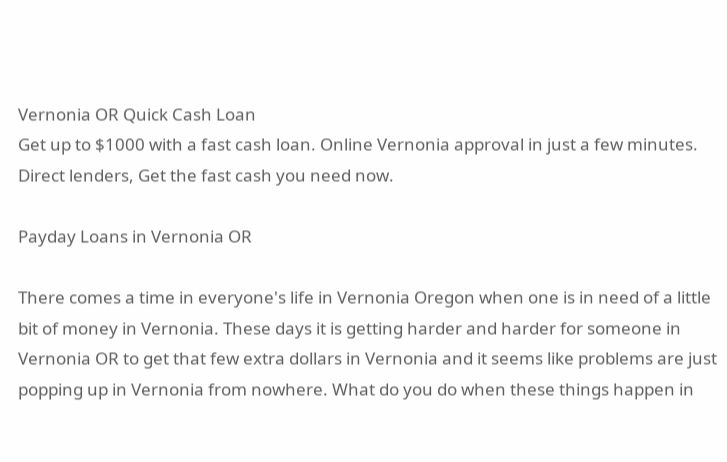Vernonia OR Quick Cash Loan
Get up to $1000 with a fast cash loan. Online Vernonia approval in just a few minutes. Direct lenders, Get the fast cash you need now.

Payday Loans in Vernonia OR

There comes a time in everyone's life in Vernonia Oregon when one is in need of a little bit of money in Vernonia. These days it is getting harder and harder for someone in Vernonia OR to get that few extra dollars in Vernonia and it seems like problems are just popping up in Vernonia from nowhere. What do you do when these things happen in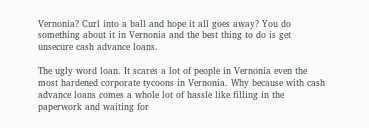Vernonia? Curl into a ball and hope it all goes away? You do something about it in Vernonia and the best thing to do is get unsecure cash advance loans.

The ugly word loan. It scares a lot of people in Vernonia even the most hardened corporate tycoons in Vernonia. Why because with cash advance loans comes a whole lot of hassle like filling in the paperwork and waiting for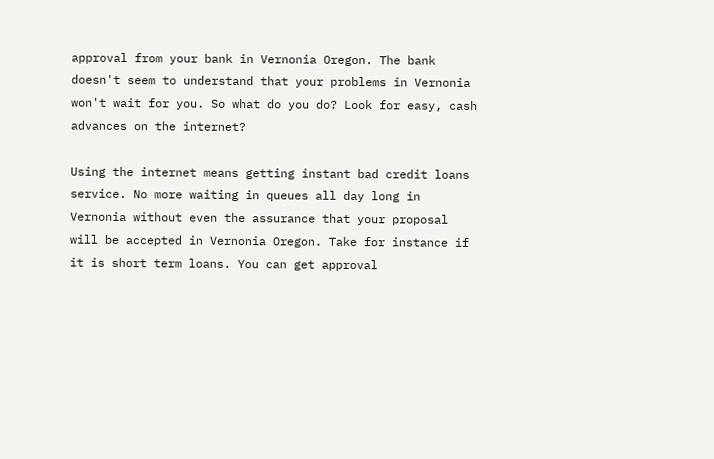approval from your bank in Vernonia Oregon. The bank doesn't seem to understand that your problems in Vernonia won't wait for you. So what do you do? Look for easy, cash advances on the internet?

Using the internet means getting instant bad credit loans service. No more waiting in queues all day long in Vernonia without even the assurance that your proposal will be accepted in Vernonia Oregon. Take for instance if it is short term loans. You can get approval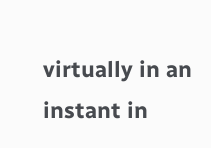virtually in an instant in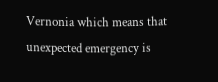Vernonia which means that unexpected emergency is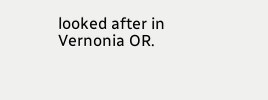looked after in Vernonia OR.